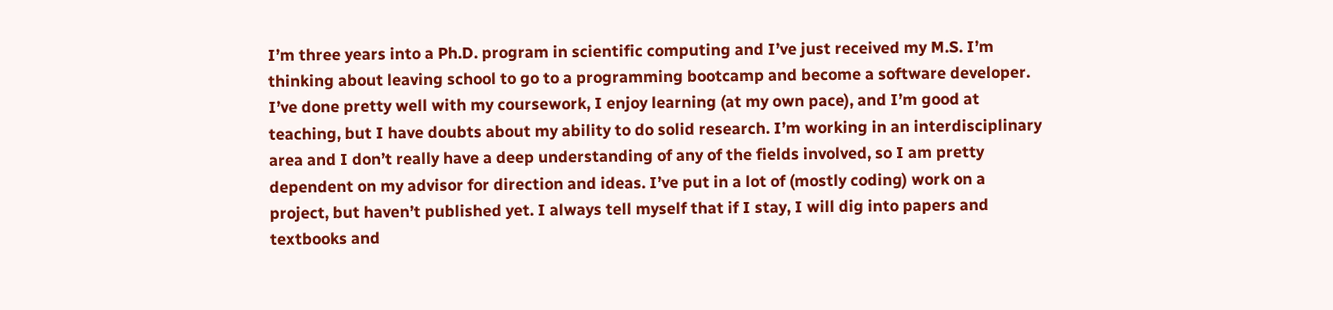I’m three years into a Ph.D. program in scientific computing and I’ve just received my M.S. I’m thinking about leaving school to go to a programming bootcamp and become a software developer. I’ve done pretty well with my coursework, I enjoy learning (at my own pace), and I’m good at teaching, but I have doubts about my ability to do solid research. I’m working in an interdisciplinary area and I don’t really have a deep understanding of any of the fields involved, so I am pretty dependent on my advisor for direction and ideas. I’ve put in a lot of (mostly coding) work on a project, but haven’t published yet. I always tell myself that if I stay, I will dig into papers and textbooks and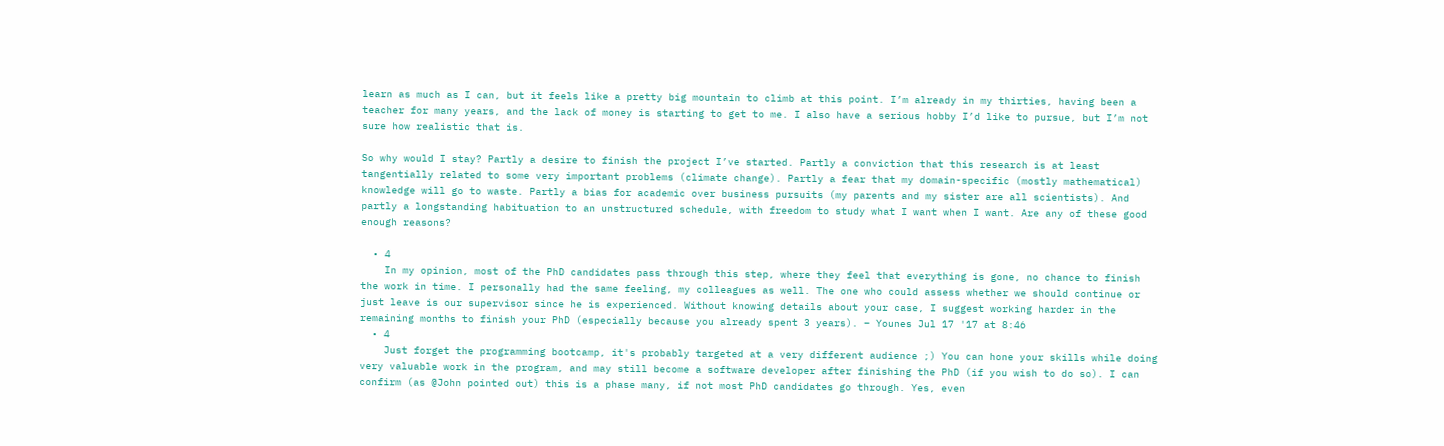learn as much as I can, but it feels like a pretty big mountain to climb at this point. I’m already in my thirties, having been a teacher for many years, and the lack of money is starting to get to me. I also have a serious hobby I’d like to pursue, but I’m not sure how realistic that is.

So why would I stay? Partly a desire to finish the project I’ve started. Partly a conviction that this research is at least tangentially related to some very important problems (climate change). Partly a fear that my domain-specific (mostly mathematical) knowledge will go to waste. Partly a bias for academic over business pursuits (my parents and my sister are all scientists). And partly a longstanding habituation to an unstructured schedule, with freedom to study what I want when I want. Are any of these good enough reasons?

  • 4
    In my opinion, most of the PhD candidates pass through this step, where they feel that everything is gone, no chance to finish the work in time. I personally had the same feeling, my colleagues as well. The one who could assess whether we should continue or just leave is our supervisor since he is experienced. Without knowing details about your case, I suggest working harder in the remaining months to finish your PhD (especially because you already spent 3 years). – Younes Jul 17 '17 at 8:46
  • 4
    Just forget the programming bootcamp, it's probably targeted at a very different audience ;) You can hone your skills while doing very valuable work in the program, and may still become a software developer after finishing the PhD (if you wish to do so). I can confirm (as @John pointed out) this is a phase many, if not most PhD candidates go through. Yes, even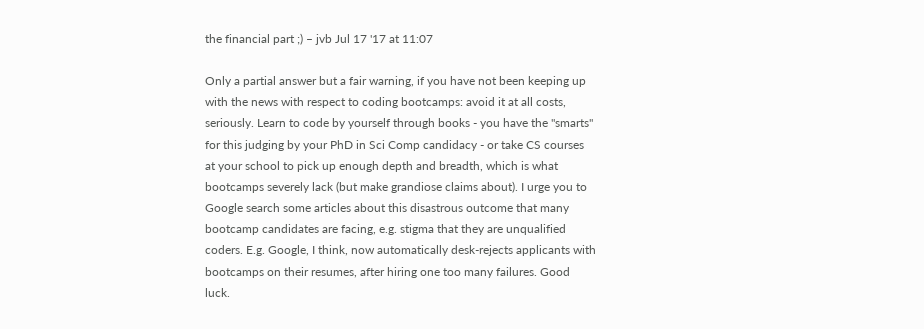the financial part ;) – jvb Jul 17 '17 at 11:07

Only a partial answer but a fair warning, if you have not been keeping up with the news with respect to coding bootcamps: avoid it at all costs, seriously. Learn to code by yourself through books - you have the "smarts" for this judging by your PhD in Sci Comp candidacy - or take CS courses at your school to pick up enough depth and breadth, which is what bootcamps severely lack (but make grandiose claims about). I urge you to Google search some articles about this disastrous outcome that many bootcamp candidates are facing, e.g. stigma that they are unqualified coders. E.g. Google, I think, now automatically desk-rejects applicants with bootcamps on their resumes, after hiring one too many failures. Good luck.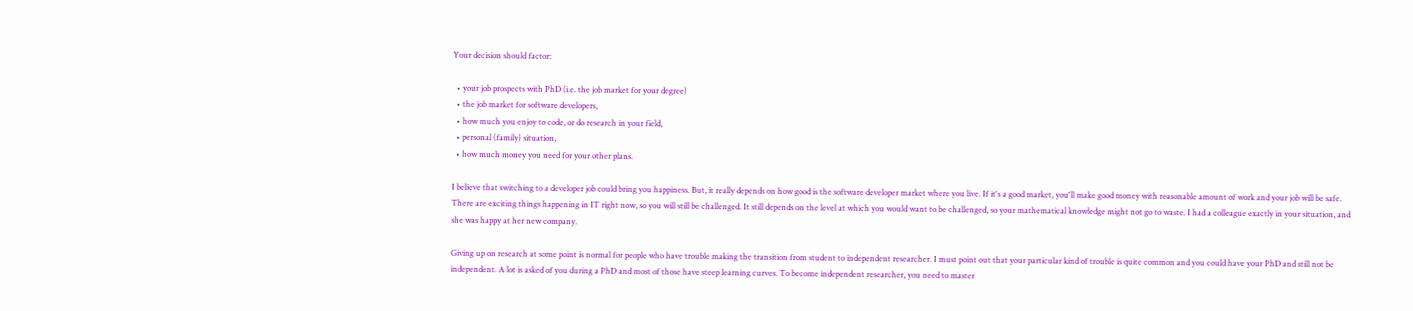Your decision should factor:

  • your job prospects with PhD (i.e. the job market for your degree)
  • the job market for software developers,
  • how much you enjoy to code, or do research in your field,
  • personal (family) situation,
  • how much money you need for your other plans.

I believe that switching to a developer job could bring you happiness. But, it really depends on how good is the software developer market where you live. If it's a good market, you'll make good money with reasonable amount of work and your job will be safe. There are exciting things happening in IT right now, so you will still be challenged. It still depends on the level at which you would want to be challenged, so your mathematical knowledge might not go to waste. I had a colleague exactly in your situation, and she was happy at her new company.

Giving up on research at some point is normal for people who have trouble making the transition from student to independent researcher. I must point out that your particular kind of trouble is quite common and you could have your PhD and still not be independent. A lot is asked of you during a PhD and most of those have steep learning curves. To become independent researcher, you need to master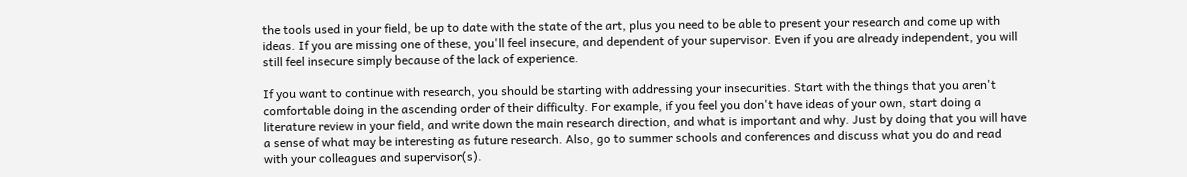the tools used in your field, be up to date with the state of the art, plus you need to be able to present your research and come up with ideas. If you are missing one of these, you'll feel insecure, and dependent of your supervisor. Even if you are already independent, you will still feel insecure simply because of the lack of experience.

If you want to continue with research, you should be starting with addressing your insecurities. Start with the things that you aren't comfortable doing in the ascending order of their difficulty. For example, if you feel you don't have ideas of your own, start doing a literature review in your field, and write down the main research direction, and what is important and why. Just by doing that you will have a sense of what may be interesting as future research. Also, go to summer schools and conferences and discuss what you do and read with your colleagues and supervisor(s).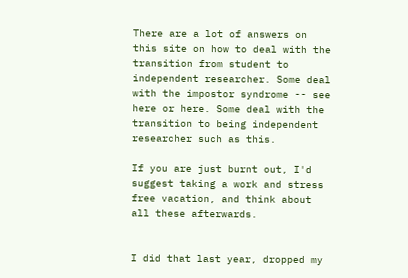There are a lot of answers on this site on how to deal with the transition from student to independent researcher. Some deal with the impostor syndrome -- see here or here. Some deal with the transition to being independent researcher such as this.

If you are just burnt out, I'd suggest taking a work and stress free vacation, and think about all these afterwards.


I did that last year, dropped my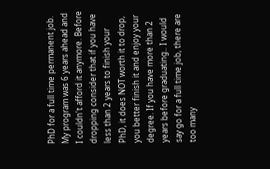PhD for a full time permanent job. My program was 6 years ahead and I couldn't afford it anymore. Before dropping consider that if you have less than 2 years to finish your PhD, it does NOT worth it to drop, you better finish it and enjoy your degree. If you have more than 2 years before graduating.. I would say go for a full time job, there are too many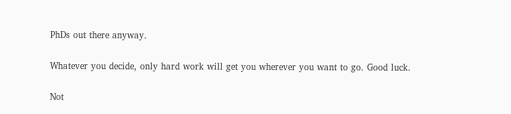PhDs out there anyway.

Whatever you decide, only hard work will get you wherever you want to go. Good luck.

Not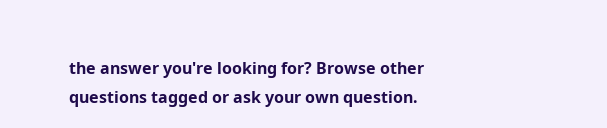the answer you're looking for? Browse other questions tagged or ask your own question.